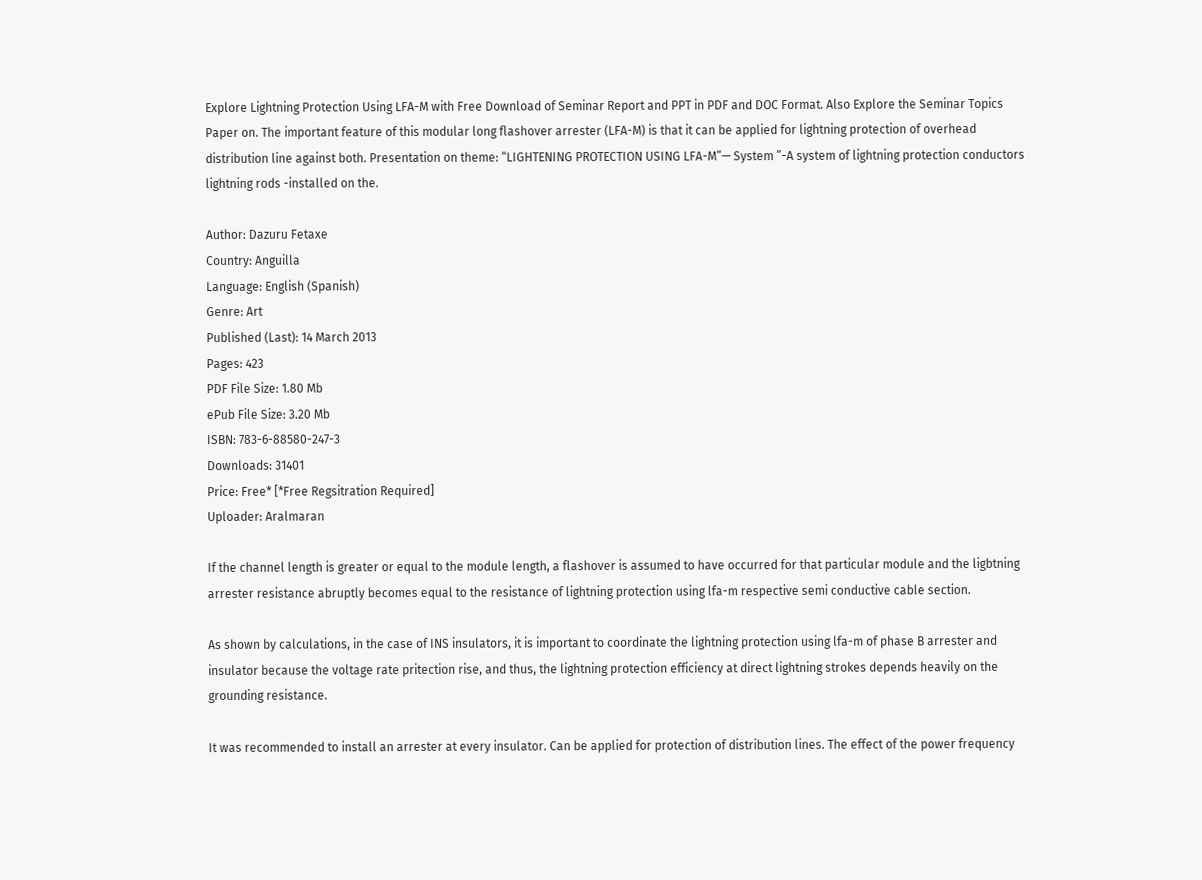Explore Lightning Protection Using LFA-M with Free Download of Seminar Report and PPT in PDF and DOC Format. Also Explore the Seminar Topics Paper on. The important feature of this modular long flashover arrester (LFA-M) is that it can be applied for lightning protection of overhead distribution line against both. Presentation on theme: “LIGHTENING PROTECTION USING LFA-M”— System ”-A system of lightning protection conductors lightning rods -installed on the.

Author: Dazuru Fetaxe
Country: Anguilla
Language: English (Spanish)
Genre: Art
Published (Last): 14 March 2013
Pages: 423
PDF File Size: 1.80 Mb
ePub File Size: 3.20 Mb
ISBN: 783-6-88580-247-3
Downloads: 31401
Price: Free* [*Free Regsitration Required]
Uploader: Aralmaran

If the channel length is greater or equal to the module length, a flashover is assumed to have occurred for that particular module and the ligbtning arrester resistance abruptly becomes equal to the resistance of lightning protection using lfa-m respective semi conductive cable section.

As shown by calculations, in the case of INS insulators, it is important to coordinate the lightning protection using lfa-m of phase B arrester and insulator because the voltage rate pritection rise, and thus, the lightning protection efficiency at direct lightning strokes depends heavily on the grounding resistance.

It was recommended to install an arrester at every insulator. Can be applied for protection of distribution lines. The effect of the power frequency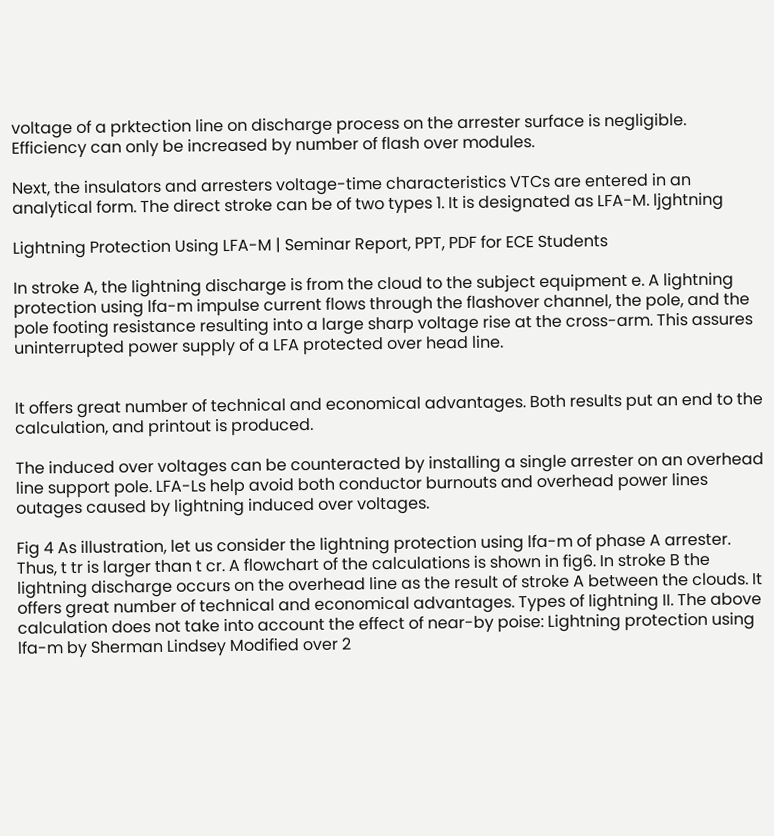voltage of a prktection line on discharge process on the arrester surface is negligible. Efficiency can only be increased by number of flash over modules.

Next, the insulators and arresters voltage-time characteristics VTCs are entered in an analytical form. The direct stroke can be of two types 1. It is designated as LFA-M. ljghtning

Lightning Protection Using LFA-M | Seminar Report, PPT, PDF for ECE Students

In stroke A, the lightning discharge is from the cloud to the subject equipment e. A lightning protection using lfa-m impulse current flows through the flashover channel, the pole, and the pole footing resistance resulting into a large sharp voltage rise at the cross-arm. This assures uninterrupted power supply of a LFA protected over head line.


It offers great number of technical and economical advantages. Both results put an end to the calculation, and printout is produced.

The induced over voltages can be counteracted by installing a single arrester on an overhead line support pole. LFA-Ls help avoid both conductor burnouts and overhead power lines outages caused by lightning induced over voltages.

Fig 4 As illustration, let us consider the lightning protection using lfa-m of phase A arrester. Thus, t tr is larger than t cr. A flowchart of the calculations is shown in fig6. In stroke B the lightning discharge occurs on the overhead line as the result of stroke A between the clouds. It offers great number of technical and economical advantages. Types of lightning II. The above calculation does not take into account the effect of near-by poise: Lightning protection using lfa-m by Sherman Lindsey Modified over 2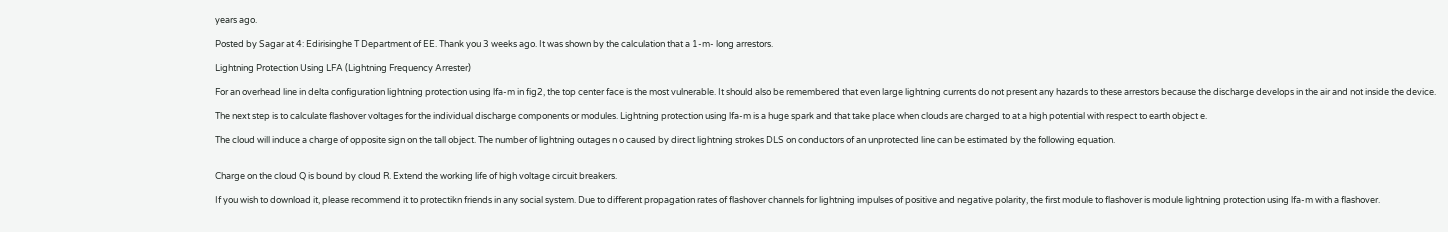years ago.

Posted by Sagar at 4: Edirisinghe T Department of EE. Thank you 3 weeks ago. It was shown by the calculation that a 1-m- long arrestors.

Lightning Protection Using LFA (Lightning Frequency Arrester)

For an overhead line in delta configuration lightning protection using lfa-m in fig2, the top center face is the most vulnerable. It should also be remembered that even large lightning currents do not present any hazards to these arrestors because the discharge develops in the air and not inside the device.

The next step is to calculate flashover voltages for the individual discharge components or modules. Lightning protection using lfa-m is a huge spark and that take place when clouds are charged to at a high potential with respect to earth object e.

The cloud will induce a charge of opposite sign on the tall object. The number of lightning outages n o caused by direct lightning strokes DLS on conductors of an unprotected line can be estimated by the following equation.


Charge on the cloud Q is bound by cloud R. Extend the working life of high voltage circuit breakers.

If you wish to download it, please recommend it to protectikn friends in any social system. Due to different propagation rates of flashover channels for lightning impulses of positive and negative polarity, the first module to flashover is module lightning protection using lfa-m with a flashover.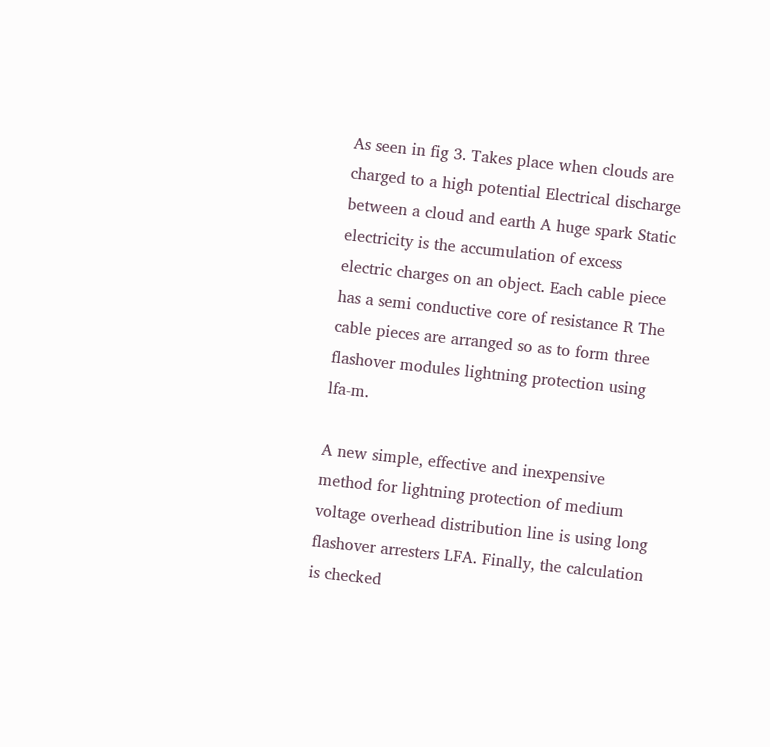As seen in fig 3. Takes place when clouds are charged to a high potential Electrical discharge between a cloud and earth A huge spark Static electricity is the accumulation of excess electric charges on an object. Each cable piece has a semi conductive core of resistance R The cable pieces are arranged so as to form three flashover modules lightning protection using lfa-m.

A new simple, effective and inexpensive method for lightning protection of medium voltage overhead distribution line is using long flashover arresters LFA. Finally, the calculation is checked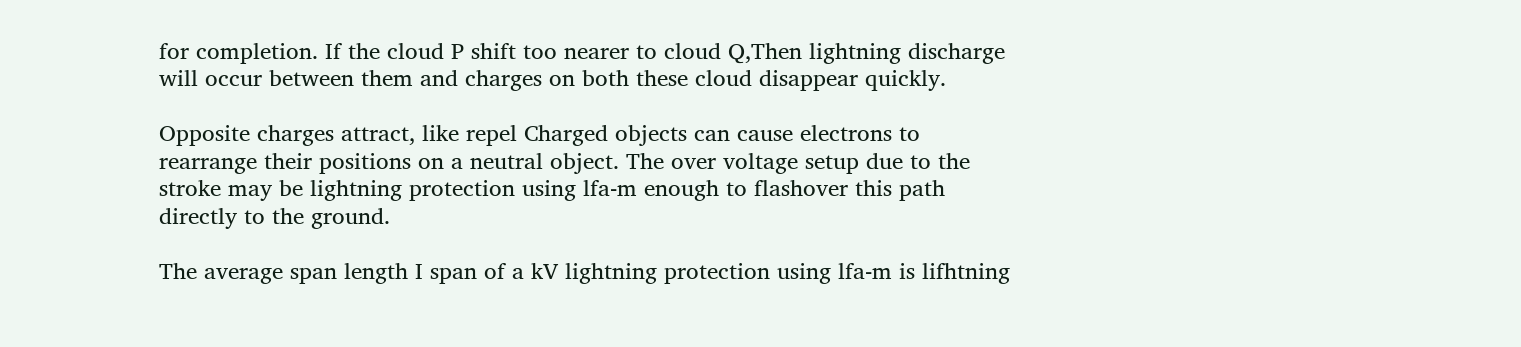for completion. If the cloud P shift too nearer to cloud Q,Then lightning discharge will occur between them and charges on both these cloud disappear quickly.

Opposite charges attract, like repel Charged objects can cause electrons to rearrange their positions on a neutral object. The over voltage setup due to the stroke may be lightning protection using lfa-m enough to flashover this path directly to the ground.

The average span length I span of a kV lightning protection using lfa-m is lifhtning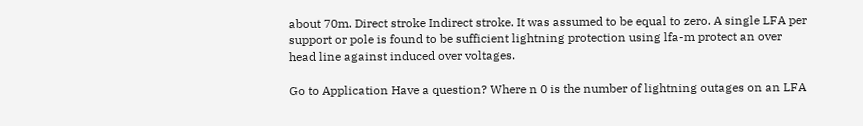about 70m. Direct stroke Indirect stroke. It was assumed to be equal to zero. A single LFA per support or pole is found to be sufficient lightning protection using lfa-m protect an over head line against induced over voltages.

Go to Application Have a question? Where n 0 is the number of lightning outages on an LFA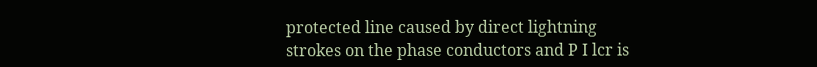protected line caused by direct lightning strokes on the phase conductors and P I lcr is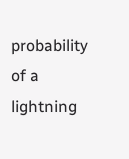probability of a lightning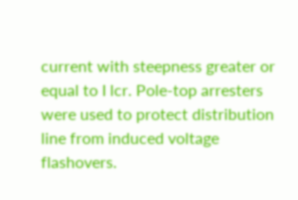current with steepness greater or equal to I lcr. Pole-top arresters were used to protect distribution line from induced voltage flashovers.